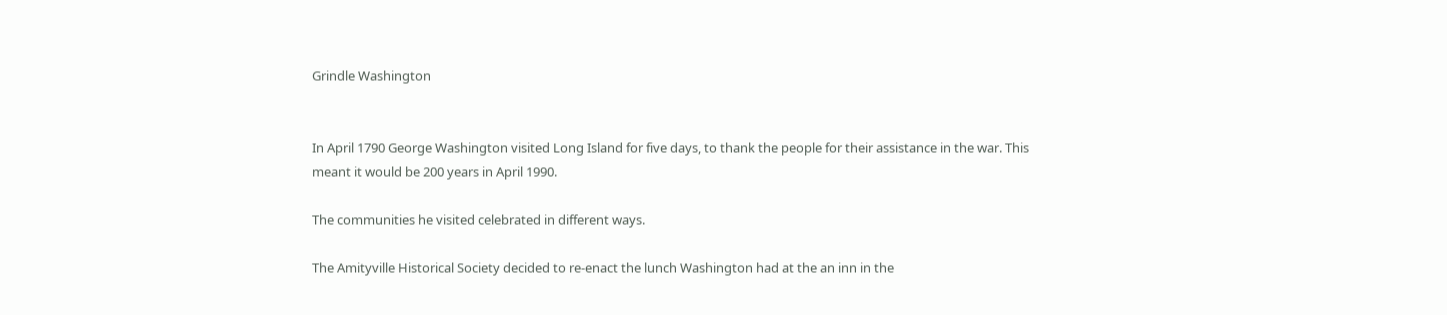Grindle Washington


In April 1790 George Washington visited Long Island for five days, to thank the people for their assistance in the war. This meant it would be 200 years in April 1990.

The communities he visited celebrated in different ways.

The Amityville Historical Society decided to re-enact the lunch Washington had at the an inn in the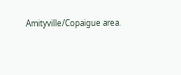Amityville/Copaigue area.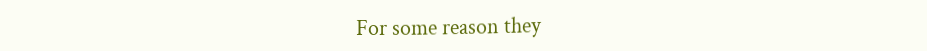For some reason they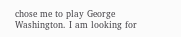chose me to play George Washington. I am looking for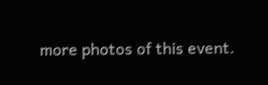more photos of this event.